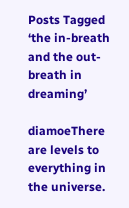Posts Tagged ‘the in-breath and the out-breath in dreaming’

diamoeThere are levels to everything in the universe.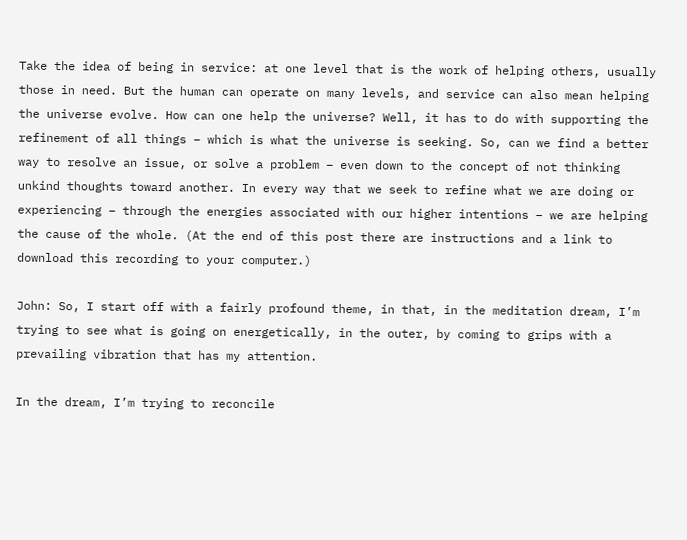Take the idea of being in service: at one level that is the work of helping others, usually those in need. But the human can operate on many levels, and service can also mean helping the universe evolve. How can one help the universe? Well, it has to do with supporting the refinement of all things – which is what the universe is seeking. So, can we find a better way to resolve an issue, or solve a problem – even down to the concept of not thinking unkind thoughts toward another. In every way that we seek to refine what we are doing or experiencing – through the energies associated with our higher intentions – we are helping the cause of the whole. (At the end of this post there are instructions and a link to download this recording to your computer.)

John: So, I start off with a fairly profound theme, in that, in the meditation dream, I’m trying to see what is going on energetically, in the outer, by coming to grips with a prevailing vibration that has my attention.

In the dream, I’m trying to reconcile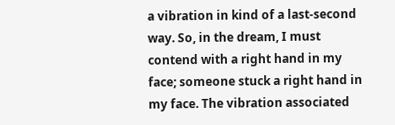a vibration in kind of a last-second way. So, in the dream, I must contend with a right hand in my face; someone stuck a right hand in my face. The vibration associated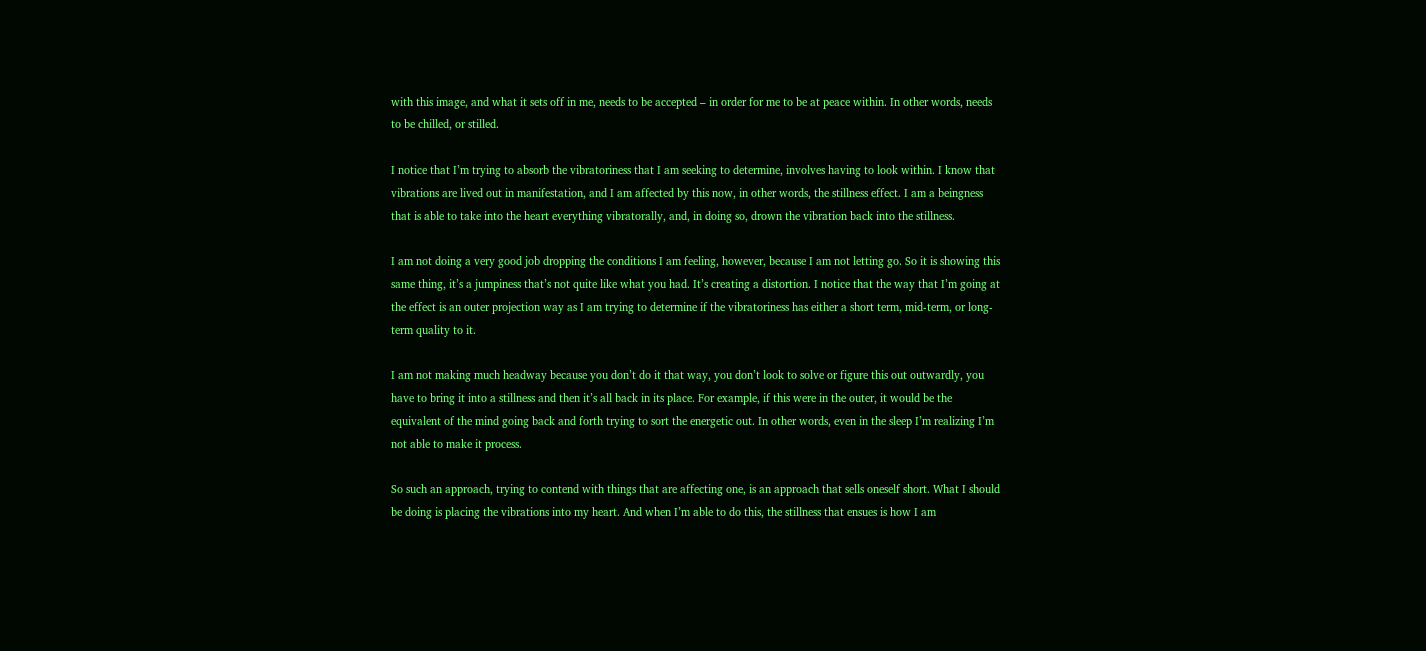with this image, and what it sets off in me, needs to be accepted – in order for me to be at peace within. In other words, needs to be chilled, or stilled.

I notice that I’m trying to absorb the vibratoriness that I am seeking to determine, involves having to look within. I know that vibrations are lived out in manifestation, and I am affected by this now, in other words, the stillness effect. I am a beingness that is able to take into the heart everything vibratorally, and, in doing so, drown the vibration back into the stillness.

I am not doing a very good job dropping the conditions I am feeling, however, because I am not letting go. So it is showing this same thing, it’s a jumpiness that’s not quite like what you had. It’s creating a distortion. I notice that the way that I’m going at the effect is an outer projection way as I am trying to determine if the vibratoriness has either a short term, mid-term, or long-term quality to it.

I am not making much headway because you don’t do it that way, you don’t look to solve or figure this out outwardly, you have to bring it into a stillness and then it’s all back in its place. For example, if this were in the outer, it would be the equivalent of the mind going back and forth trying to sort the energetic out. In other words, even in the sleep I’m realizing I’m not able to make it process.

So such an approach, trying to contend with things that are affecting one, is an approach that sells oneself short. What I should be doing is placing the vibrations into my heart. And when I’m able to do this, the stillness that ensues is how I am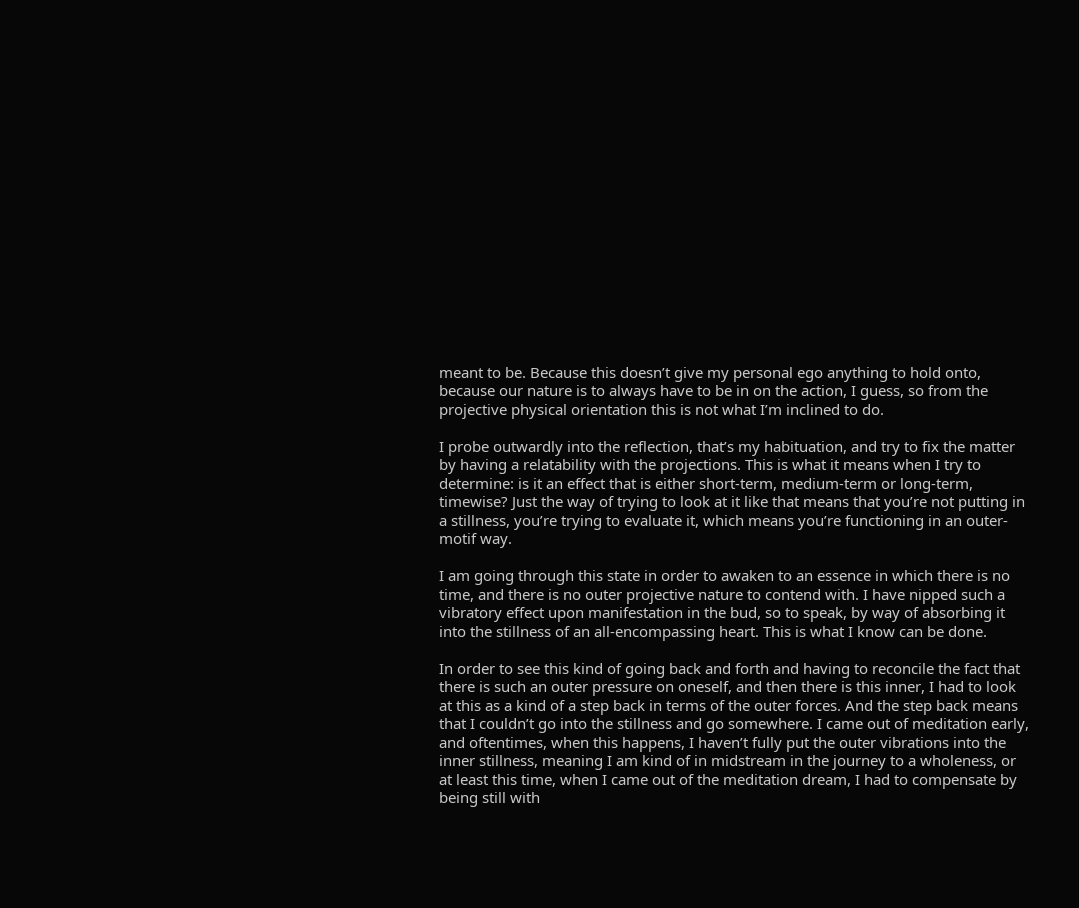meant to be. Because this doesn’t give my personal ego anything to hold onto, because our nature is to always have to be in on the action, I guess, so from the projective physical orientation this is not what I’m inclined to do.

I probe outwardly into the reflection, that’s my habituation, and try to fix the matter by having a relatability with the projections. This is what it means when I try to determine: is it an effect that is either short-term, medium-term or long-term, timewise? Just the way of trying to look at it like that means that you’re not putting in a stillness, you’re trying to evaluate it, which means you’re functioning in an outer-motif way.

I am going through this state in order to awaken to an essence in which there is no time, and there is no outer projective nature to contend with. I have nipped such a vibratory effect upon manifestation in the bud, so to speak, by way of absorbing it into the stillness of an all-encompassing heart. This is what I know can be done.

In order to see this kind of going back and forth and having to reconcile the fact that there is such an outer pressure on oneself, and then there is this inner, I had to look at this as a kind of a step back in terms of the outer forces. And the step back means that I couldn’t go into the stillness and go somewhere. I came out of meditation early, and oftentimes, when this happens, I haven’t fully put the outer vibrations into the inner stillness, meaning I am kind of in midstream in the journey to a wholeness, or at least this time, when I came out of the meditation dream, I had to compensate by being still with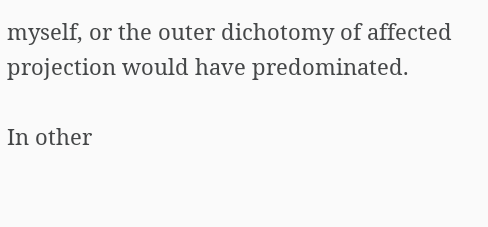myself, or the outer dichotomy of affected projection would have predominated.

In other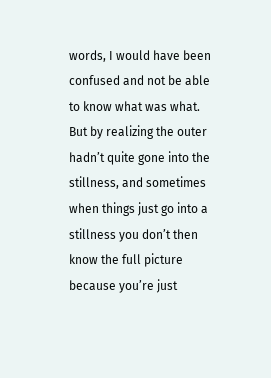words, I would have been confused and not be able to know what was what. But by realizing the outer hadn’t quite gone into the stillness, and sometimes when things just go into a stillness you don’t then know the full picture because you’re just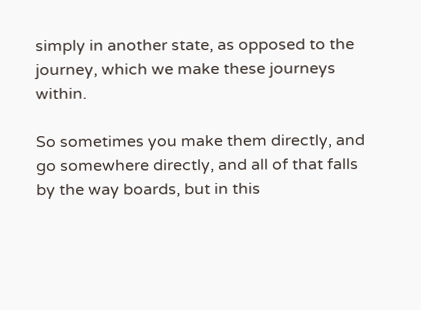simply in another state, as opposed to the journey, which we make these journeys within.

So sometimes you make them directly, and go somewhere directly, and all of that falls by the way boards, but in this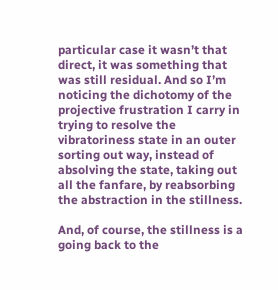particular case it wasn’t that direct, it was something that was still residual. And so I’m noticing the dichotomy of the projective frustration I carry in trying to resolve the vibratoriness state in an outer sorting out way, instead of absolving the state, taking out all the fanfare, by reabsorbing the abstraction in the stillness.

And, of course, the stillness is a going back to the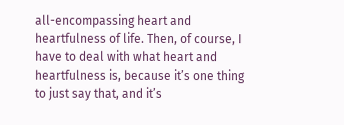all-encompassing heart and heartfulness of life. Then, of course, I have to deal with what heart and heartfulness is, because it’s one thing to just say that, and it’s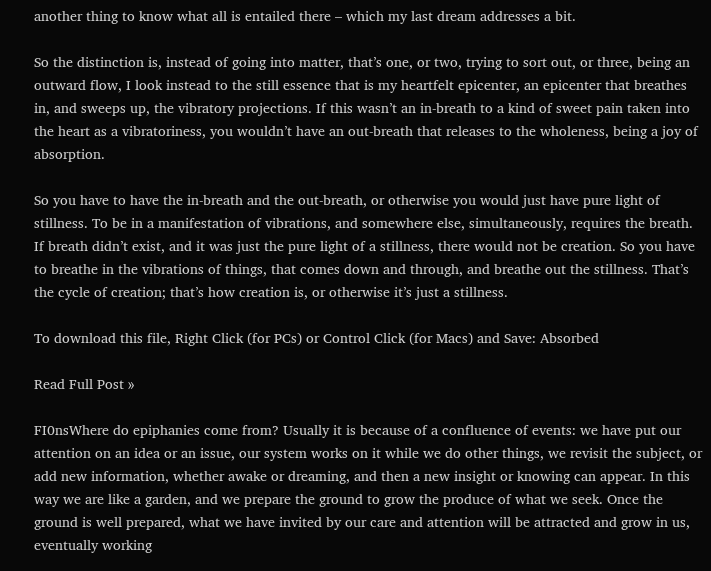another thing to know what all is entailed there – which my last dream addresses a bit.

So the distinction is, instead of going into matter, that’s one, or two, trying to sort out, or three, being an outward flow, I look instead to the still essence that is my heartfelt epicenter, an epicenter that breathes in, and sweeps up, the vibratory projections. If this wasn’t an in-breath to a kind of sweet pain taken into the heart as a vibratoriness, you wouldn’t have an out-breath that releases to the wholeness, being a joy of absorption.

So you have to have the in-breath and the out-breath, or otherwise you would just have pure light of stillness. To be in a manifestation of vibrations, and somewhere else, simultaneously, requires the breath. If breath didn’t exist, and it was just the pure light of a stillness, there would not be creation. So you have to breathe in the vibrations of things, that comes down and through, and breathe out the stillness. That’s the cycle of creation; that’s how creation is, or otherwise it’s just a stillness.

To download this file, Right Click (for PCs) or Control Click (for Macs) and Save: Absorbed

Read Full Post »

FI0nsWhere do epiphanies come from? Usually it is because of a confluence of events: we have put our attention on an idea or an issue, our system works on it while we do other things, we revisit the subject, or add new information, whether awake or dreaming, and then a new insight or knowing can appear. In this way we are like a garden, and we prepare the ground to grow the produce of what we seek. Once the ground is well prepared, what we have invited by our care and attention will be attracted and grow in us, eventually working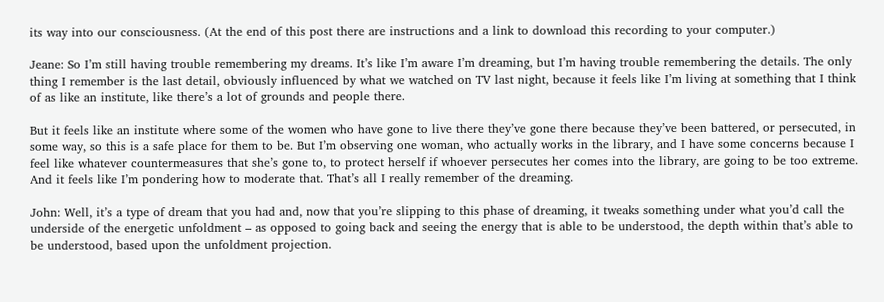its way into our consciousness. (At the end of this post there are instructions and a link to download this recording to your computer.)

Jeane: So I’m still having trouble remembering my dreams. It’s like I’m aware I’m dreaming, but I’m having trouble remembering the details. The only thing I remember is the last detail, obviously influenced by what we watched on TV last night, because it feels like I’m living at something that I think of as like an institute, like there’s a lot of grounds and people there.

But it feels like an institute where some of the women who have gone to live there they’ve gone there because they’ve been battered, or persecuted, in some way, so this is a safe place for them to be. But I’m observing one woman, who actually works in the library, and I have some concerns because I feel like whatever countermeasures that she’s gone to, to protect herself if whoever persecutes her comes into the library, are going to be too extreme. And it feels like I’m pondering how to moderate that. That’s all I really remember of the dreaming.

John: Well, it’s a type of dream that you had and, now that you’re slipping to this phase of dreaming, it tweaks something under what you’d call the underside of the energetic unfoldment – as opposed to going back and seeing the energy that is able to be understood, the depth within that’s able to be understood, based upon the unfoldment projection.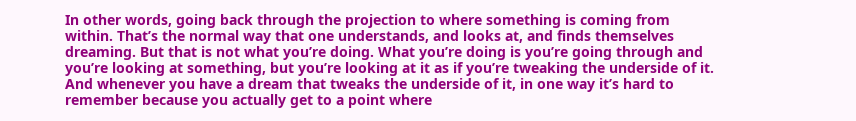In other words, going back through the projection to where something is coming from within. That’s the normal way that one understands, and looks at, and finds themselves dreaming. But that is not what you’re doing. What you’re doing is you’re going through and you’re looking at something, but you’re looking at it as if you’re tweaking the underside of it. And whenever you have a dream that tweaks the underside of it, in one way it’s hard to remember because you actually get to a point where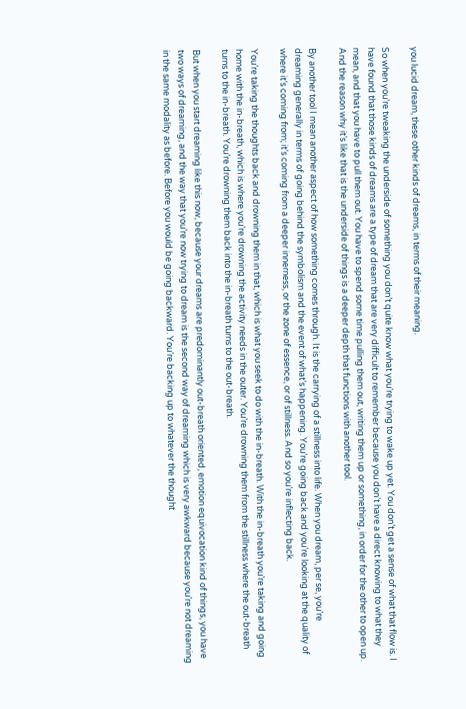you lucid dream, these other kinds of dreams, in terms of their meaning.

So when you’re tweaking the underside of something you don’t quite know what you’re trying to wake up yet. You don’t get a sense of what that flow is. I have found that those kinds of dreams are a type of dream that are very difficult to remember because you don’t have a direct knowing to what they mean, and that you have to pull them out. You have to spend some time pulling them out, writing them up or something, in order for the other to open up. And the reason why it’s like that is the underside of things is a deeper depth that functions with another tool.

By another tool I mean another aspect of how something comes through. It is the carrying of a stillness into life. When you dream, per se, you’re dreaming generally in terms of going behind the symbolism and the event of what’s happening. You’re going back and you’re looking at the quality of where it’s coming from; it’s coming from a deeper innerness, or the zone of essence, or of stillness. And so you’re inflecting back.

You’re taking the thoughts back and drowning them in that, which is what you seek to do with the in-breath. With the in-breath you’re taking and going home with the in-breath, which is where you’re drowning the activity needs in the outer. You’re drowning them from the stillness where the out-breath turns to the in-breath. You’re drowning them back into the in-breath turns to the out-breath.

But when you start dreaming like this now, because your dreams are predominantly out-breath oriented, emotion equivocation kind of things, you have two ways of dreaming, and the way that you’re now trying to dream is the second way of dreaming which is very awkward because you’re not dreaming in the same modality as before. Before you would be going backward. You’re backing up to whatever the thought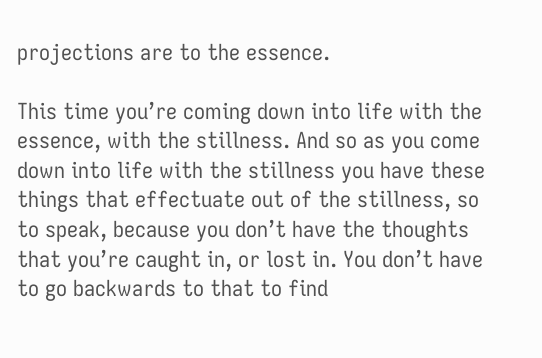projections are to the essence.

This time you’re coming down into life with the essence, with the stillness. And so as you come down into life with the stillness you have these things that effectuate out of the stillness, so to speak, because you don’t have the thoughts that you’re caught in, or lost in. You don’t have to go backwards to that to find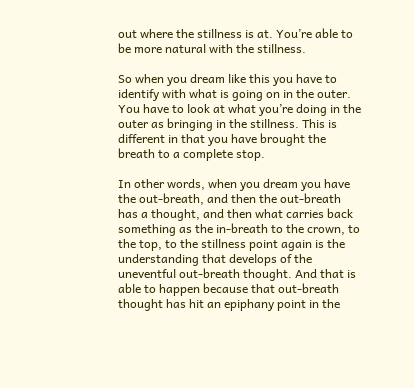out where the stillness is at. You’re able to be more natural with the stillness.

So when you dream like this you have to identify with what is going on in the outer. You have to look at what you’re doing in the outer as bringing in the stillness. This is different in that you have brought the breath to a complete stop.

In other words, when you dream you have the out-breath, and then the out-breath has a thought, and then what carries back something as the in-breath to the crown, to the top, to the stillness point again is the understanding that develops of the uneventful out-breath thought. And that is able to happen because that out-breath thought has hit an epiphany point in the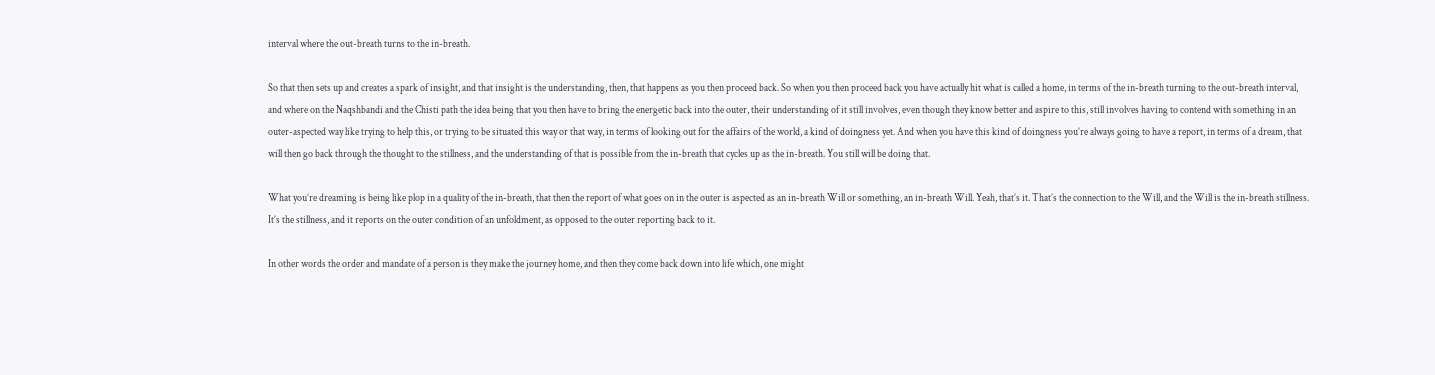interval where the out-breath turns to the in-breath.

So that then sets up and creates a spark of insight, and that insight is the understanding, then, that happens as you then proceed back. So when you then proceed back you have actually hit what is called a home, in terms of the in-breath turning to the out-breath interval, and where on the Naqshbandi and the Chisti path the idea being that you then have to bring the energetic back into the outer, their understanding of it still involves, even though they know better and aspire to this, still involves having to contend with something in an outer-aspected way like trying to help this, or trying to be situated this way or that way, in terms of looking out for the affairs of the world, a kind of doingness yet. And when you have this kind of doingness you’re always going to have a report, in terms of a dream, that will then go back through the thought to the stillness, and the understanding of that is possible from the in-breath that cycles up as the in-breath. You still will be doing that.

What you’re dreaming is being like plop in a quality of the in-breath, that then the report of what goes on in the outer is aspected as an in-breath Will or something, an in-breath Will. Yeah, that’s it. That’s the connection to the Will, and the Will is the in-breath stillness. It’s the stillness, and it reports on the outer condition of an unfoldment, as opposed to the outer reporting back to it.

In other words the order and mandate of a person is they make the journey home, and then they come back down into life which, one might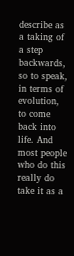describe as a taking of a step backwards, so to speak, in terms of evolution, to come back into life. And most people who do this really do take it as a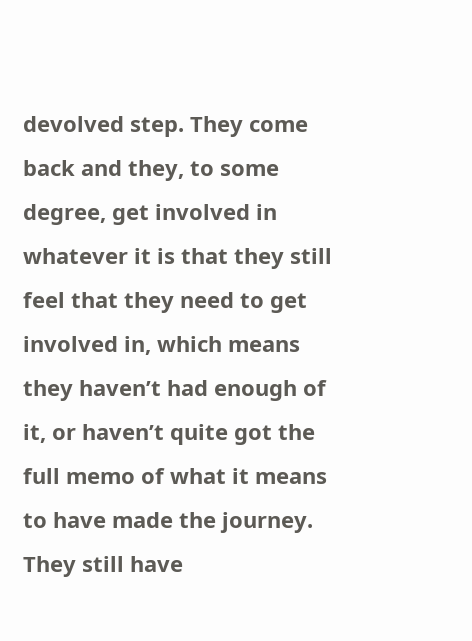devolved step. They come back and they, to some degree, get involved in whatever it is that they still feel that they need to get involved in, which means they haven’t had enough of it, or haven’t quite got the full memo of what it means to have made the journey. They still have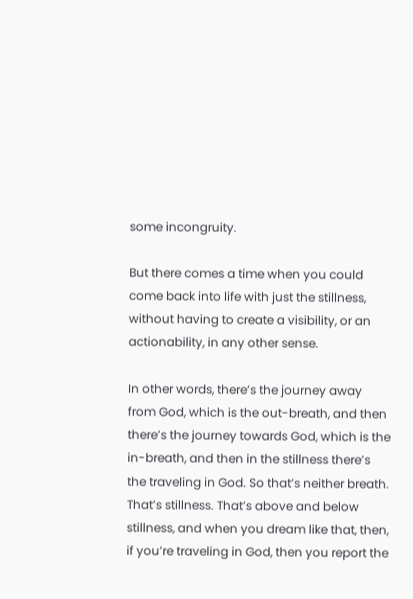some incongruity.

But there comes a time when you could come back into life with just the stillness, without having to create a visibility, or an actionability, in any other sense.

In other words, there’s the journey away from God, which is the out-breath, and then there’s the journey towards God, which is the in-breath, and then in the stillness there’s the traveling in God. So that’s neither breath. That’s stillness. That’s above and below stillness, and when you dream like that, then, if you’re traveling in God, then you report the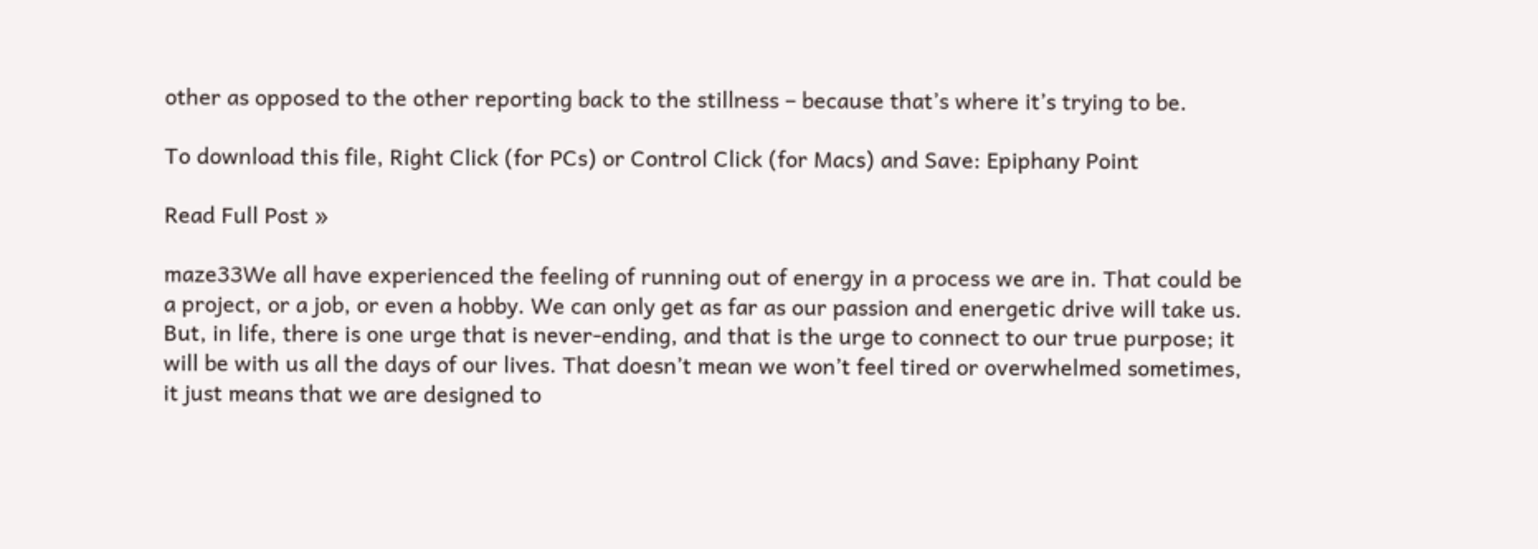other as opposed to the other reporting back to the stillness – because that’s where it’s trying to be.

To download this file, Right Click (for PCs) or Control Click (for Macs) and Save: Epiphany Point

Read Full Post »

maze33We all have experienced the feeling of running out of energy in a process we are in. That could be a project, or a job, or even a hobby. We can only get as far as our passion and energetic drive will take us. But, in life, there is one urge that is never-ending, and that is the urge to connect to our true purpose; it will be with us all the days of our lives. That doesn’t mean we won’t feel tired or overwhelmed sometimes, it just means that we are designed to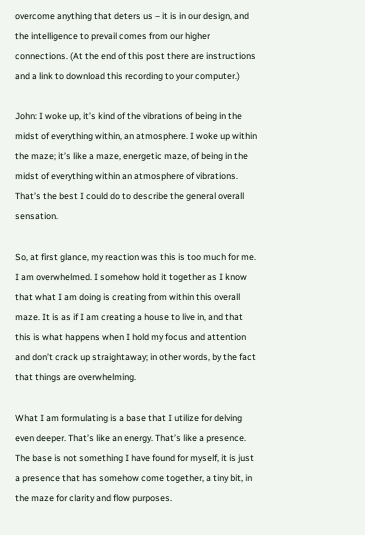overcome anything that deters us – it is in our design, and the intelligence to prevail comes from our higher connections. (At the end of this post there are instructions and a link to download this recording to your computer.)

John: I woke up, it’s kind of the vibrations of being in the midst of everything within, an atmosphere. I woke up within the maze; it’s like a maze, energetic maze, of being in the midst of everything within an atmosphere of vibrations. That’s the best I could do to describe the general overall sensation.

So, at first glance, my reaction was this is too much for me. I am overwhelmed. I somehow hold it together as I know that what I am doing is creating from within this overall maze. It is as if I am creating a house to live in, and that this is what happens when I hold my focus and attention and don’t crack up straightaway; in other words, by the fact that things are overwhelming.

What I am formulating is a base that I utilize for delving even deeper. That’s like an energy. That’s like a presence. The base is not something I have found for myself, it is just a presence that has somehow come together, a tiny bit, in the maze for clarity and flow purposes.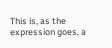This is, as the expression goes, a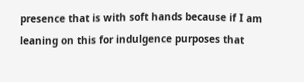presence that is with soft hands because if I am leaning on this for indulgence purposes that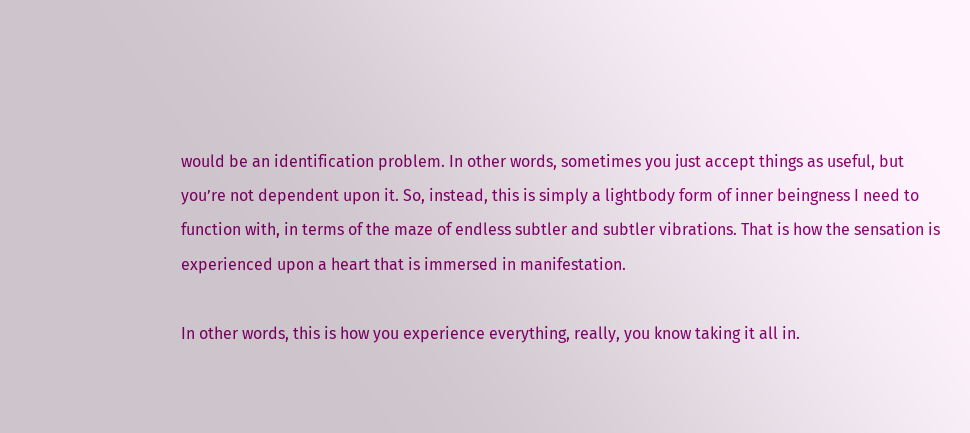would be an identification problem. In other words, sometimes you just accept things as useful, but you’re not dependent upon it. So, instead, this is simply a lightbody form of inner beingness I need to function with, in terms of the maze of endless subtler and subtler vibrations. That is how the sensation is experienced upon a heart that is immersed in manifestation.

In other words, this is how you experience everything, really, you know taking it all in.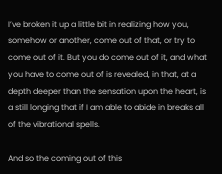I’ve broken it up a little bit in realizing how you, somehow or another, come out of that, or try to come out of it. But you do come out of it, and what you have to come out of is revealed, in that, at a depth deeper than the sensation upon the heart, is a still longing that if I am able to abide in breaks all of the vibrational spells.

And so the coming out of this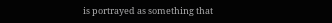is portrayed as something that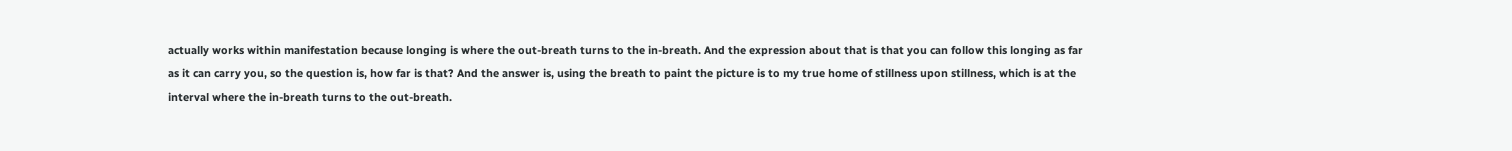actually works within manifestation because longing is where the out-breath turns to the in-breath. And the expression about that is that you can follow this longing as far as it can carry you, so the question is, how far is that? And the answer is, using the breath to paint the picture is to my true home of stillness upon stillness, which is at the interval where the in-breath turns to the out-breath.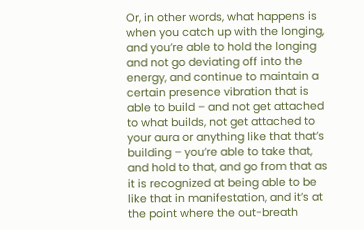Or, in other words, what happens is when you catch up with the longing, and you’re able to hold the longing and not go deviating off into the energy, and continue to maintain a certain presence vibration that is able to build – and not get attached to what builds, not get attached to your aura or anything like that that’s building – you’re able to take that, and hold to that, and go from that as it is recognized at being able to be like that in manifestation, and it’s at the point where the out-breath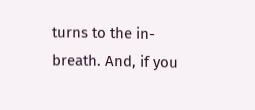turns to the in-breath. And, if you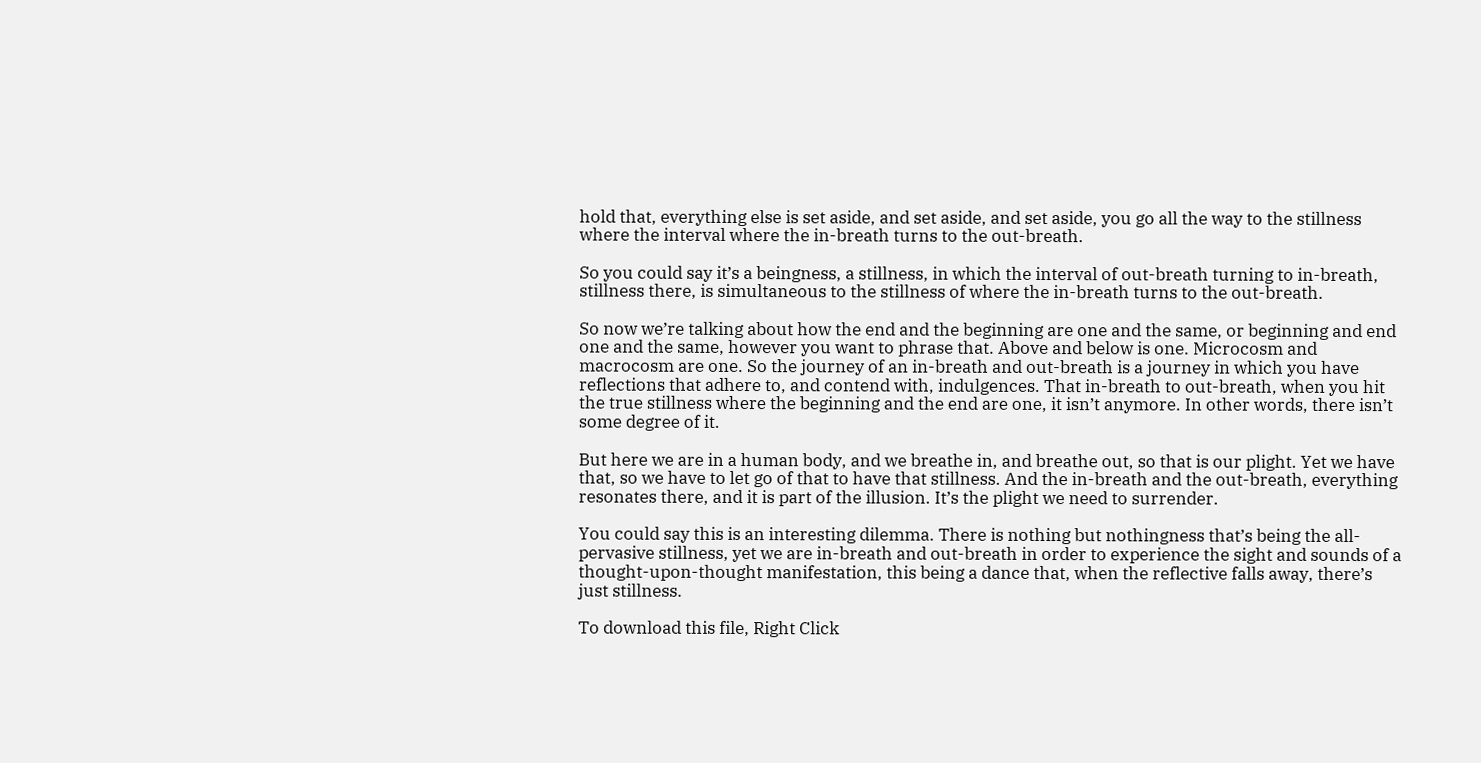hold that, everything else is set aside, and set aside, and set aside, you go all the way to the stillness where the interval where the in-breath turns to the out-breath.

So you could say it’s a beingness, a stillness, in which the interval of out-breath turning to in-breath, stillness there, is simultaneous to the stillness of where the in-breath turns to the out-breath.

So now we’re talking about how the end and the beginning are one and the same, or beginning and end one and the same, however you want to phrase that. Above and below is one. Microcosm and macrocosm are one. So the journey of an in-breath and out-breath is a journey in which you have reflections that adhere to, and contend with, indulgences. That in-breath to out-breath, when you hit the true stillness where the beginning and the end are one, it isn’t anymore. In other words, there isn’t some degree of it.

But here we are in a human body, and we breathe in, and breathe out, so that is our plight. Yet we have that, so we have to let go of that to have that stillness. And the in-breath and the out-breath, everything resonates there, and it is part of the illusion. It’s the plight we need to surrender.

You could say this is an interesting dilemma. There is nothing but nothingness that’s being the all-pervasive stillness, yet we are in-breath and out-breath in order to experience the sight and sounds of a thought-upon-thought manifestation, this being a dance that, when the reflective falls away, there’s just stillness.

To download this file, Right Click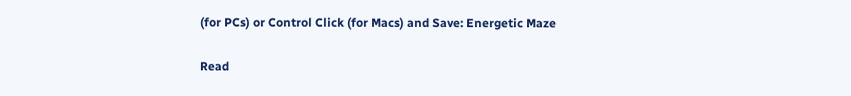(for PCs) or Control Click (for Macs) and Save: Energetic Maze

Read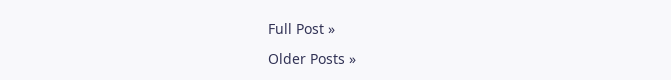Full Post »

Older Posts »